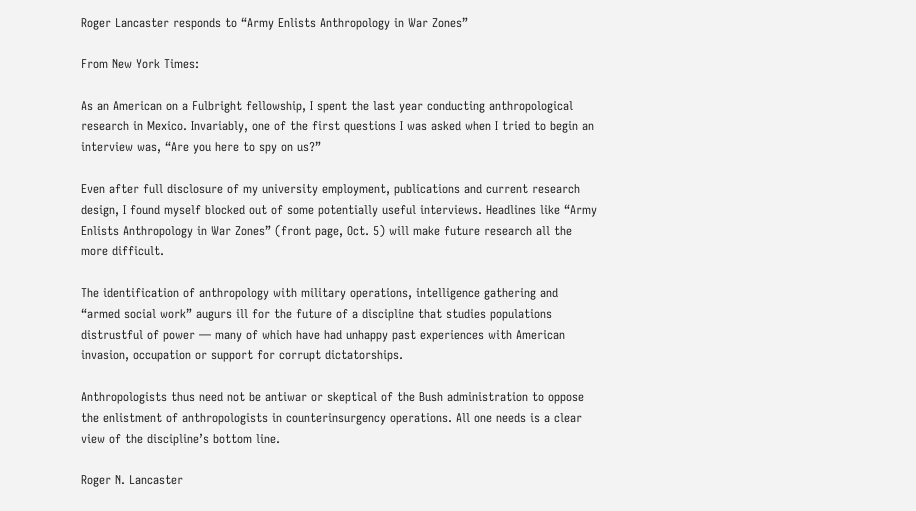Roger Lancaster responds to “Army Enlists Anthropology in War Zones”

From New York Times:

As an American on a Fulbright fellowship, I spent the last year conducting anthropological research in Mexico. Invariably, one of the first questions I was asked when I tried to begin an interview was, “Are you here to spy on us?”

Even after full disclosure of my university employment, publications and current research design, I found myself blocked out of some potentially useful interviews. Headlines like “Army Enlists Anthropology in War Zones” (front page, Oct. 5) will make future research all the more difficult.

The identification of anthropology with military operations, intelligence gathering and “armed social work” augurs ill for the future of a discipline that studies populations distrustful of power — many of which have had unhappy past experiences with American invasion, occupation or support for corrupt dictatorships.

Anthropologists thus need not be antiwar or skeptical of the Bush administration to oppose the enlistment of anthropologists in counterinsurgency operations. All one needs is a clear view of the discipline’s bottom line.

Roger N. Lancaster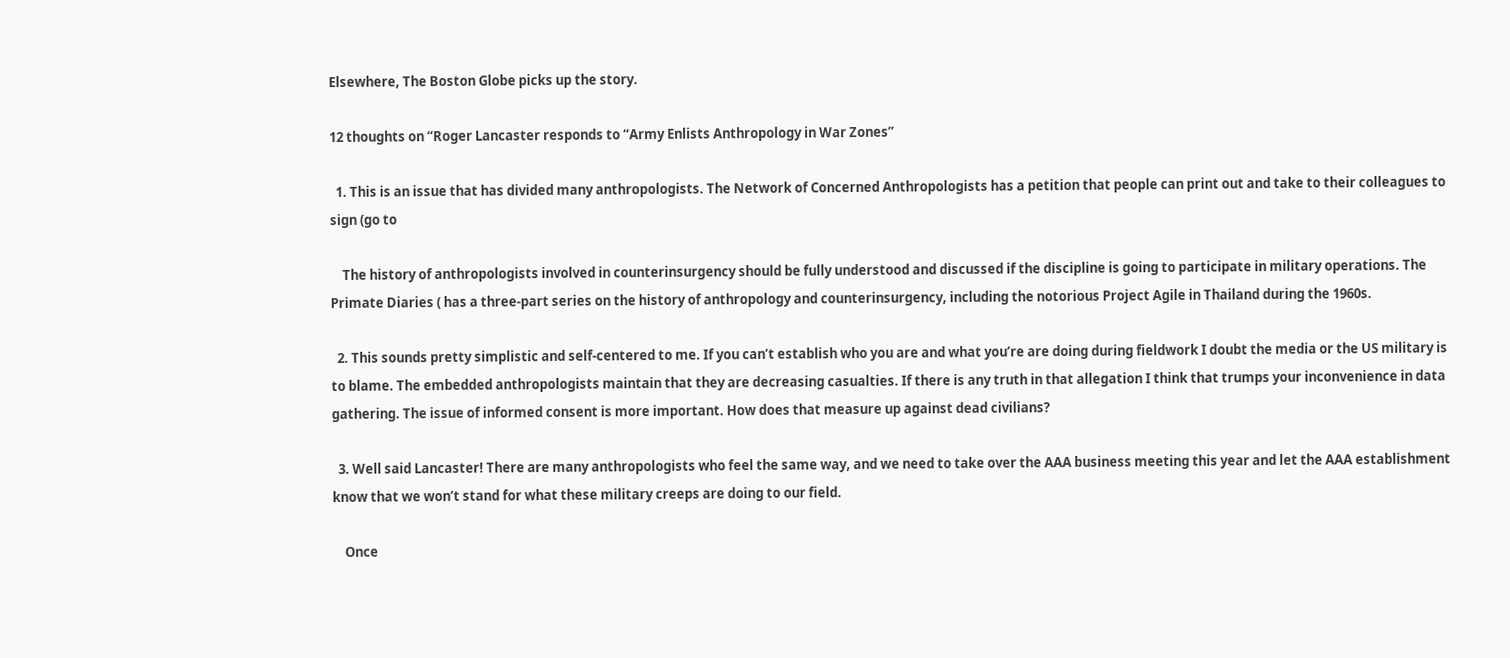Elsewhere, The Boston Globe picks up the story.

12 thoughts on “Roger Lancaster responds to “Army Enlists Anthropology in War Zones”

  1. This is an issue that has divided many anthropologists. The Network of Concerned Anthropologists has a petition that people can print out and take to their colleagues to sign (go to

    The history of anthropologists involved in counterinsurgency should be fully understood and discussed if the discipline is going to participate in military operations. The Primate Diaries ( has a three-part series on the history of anthropology and counterinsurgency, including the notorious Project Agile in Thailand during the 1960s.

  2. This sounds pretty simplistic and self-centered to me. If you can’t establish who you are and what you’re are doing during fieldwork I doubt the media or the US military is to blame. The embedded anthropologists maintain that they are decreasing casualties. If there is any truth in that allegation I think that trumps your inconvenience in data gathering. The issue of informed consent is more important. How does that measure up against dead civilians?

  3. Well said Lancaster! There are many anthropologists who feel the same way, and we need to take over the AAA business meeting this year and let the AAA establishment know that we won’t stand for what these military creeps are doing to our field.

    Once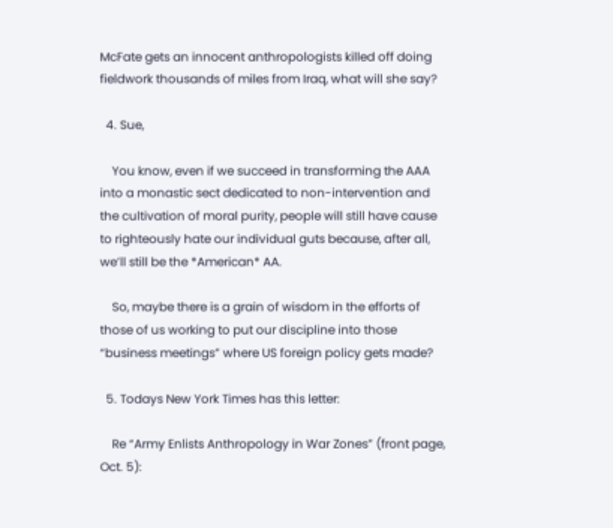McFate gets an innocent anthropologists killed off doing fieldwork thousands of miles from Iraq, what will she say?

  4. Sue,

    You know, even if we succeed in transforming the AAA into a monastic sect dedicated to non-intervention and the cultivation of moral purity, people will still have cause to righteously hate our individual guts because, after all, we’ll still be the *American* AA.

    So, maybe there is a grain of wisdom in the efforts of those of us working to put our discipline into those “business meetings” where US foreign policy gets made?

  5. Todays New York Times has this letter:

    Re “Army Enlists Anthropology in War Zones” (front page, Oct. 5):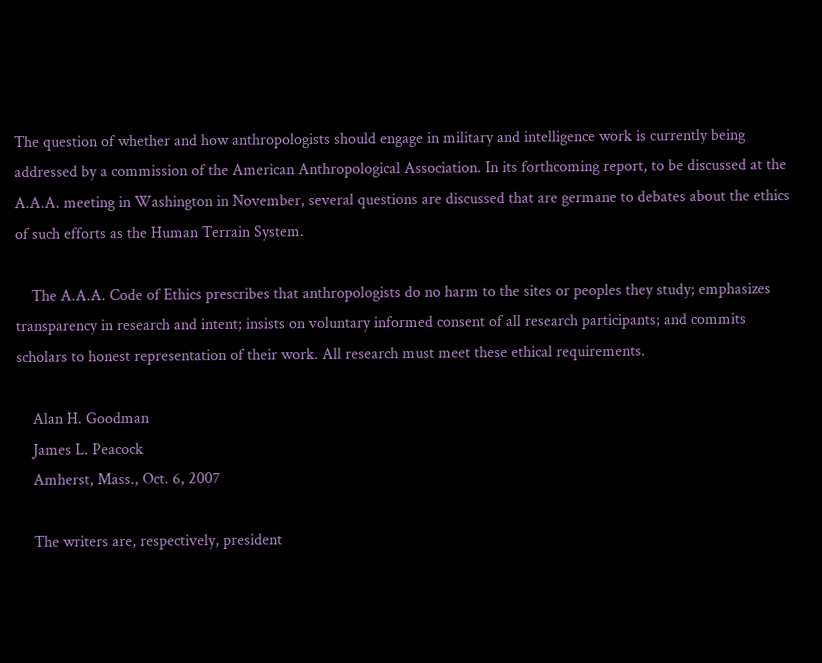The question of whether and how anthropologists should engage in military and intelligence work is currently being addressed by a commission of the American Anthropological Association. In its forthcoming report, to be discussed at the A.A.A. meeting in Washington in November, several questions are discussed that are germane to debates about the ethics of such efforts as the Human Terrain System.

    The A.A.A. Code of Ethics prescribes that anthropologists do no harm to the sites or peoples they study; emphasizes transparency in research and intent; insists on voluntary informed consent of all research participants; and commits scholars to honest representation of their work. All research must meet these ethical requirements.

    Alan H. Goodman
    James L. Peacock
    Amherst, Mass., Oct. 6, 2007

    The writers are, respectively, president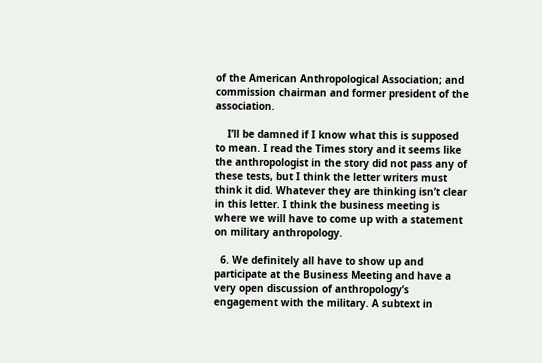of the American Anthropological Association; and commission chairman and former president of the association.

    I’ll be damned if I know what this is supposed to mean. I read the Times story and it seems like the anthropologist in the story did not pass any of these tests, but I think the letter writers must think it did. Whatever they are thinking isn’t clear in this letter. I think the business meeting is where we will have to come up with a statement on military anthropology.

  6. We definitely all have to show up and participate at the Business Meeting and have a very open discussion of anthropology’s engagement with the military. A subtext in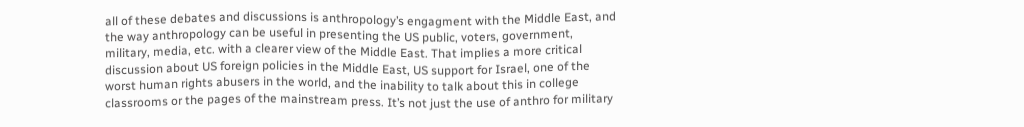all of these debates and discussions is anthropology’s engagment with the Middle East, and the way anthropology can be useful in presenting the US public, voters, government, military, media, etc. with a clearer view of the Middle East. That implies a more critical discussion about US foreign policies in the Middle East, US support for Israel, one of the worst human rights abusers in the world, and the inability to talk about this in college classrooms or the pages of the mainstream press. It’s not just the use of anthro for military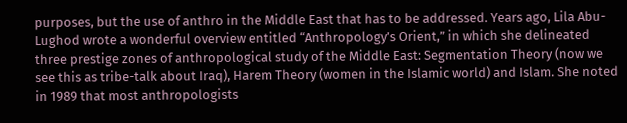purposes, but the use of anthro in the Middle East that has to be addressed. Years ago, Lila Abu-Lughod wrote a wonderful overview entitled “Anthropology’s Orient,” in which she delineated three prestige zones of anthropological study of the Middle East: Segmentation Theory (now we see this as tribe-talk about Iraq), Harem Theory (women in the Islamic world) and Islam. She noted in 1989 that most anthropologists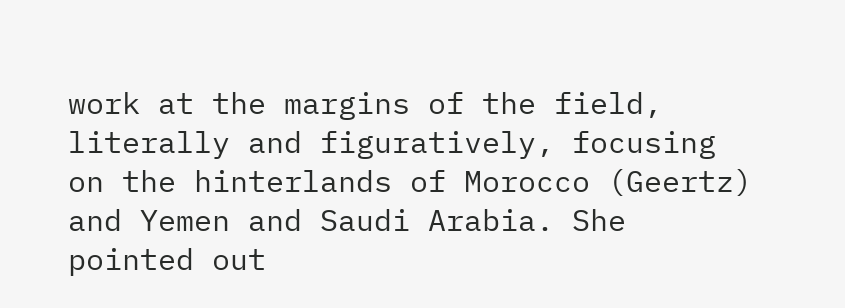work at the margins of the field, literally and figuratively, focusing on the hinterlands of Morocco (Geertz) and Yemen and Saudi Arabia. She pointed out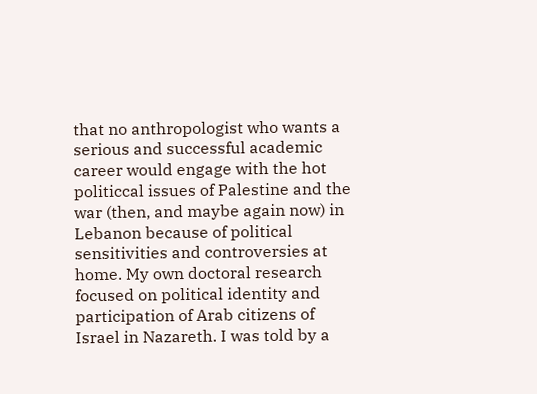that no anthropologist who wants a serious and successful academic career would engage with the hot politiccal issues of Palestine and the war (then, and maybe again now) in Lebanon because of political sensitivities and controversies at home. My own doctoral research focused on political identity and participation of Arab citizens of Israel in Nazareth. I was told by a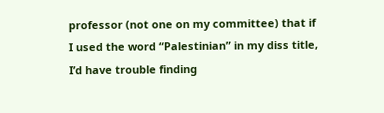professor (not one on my committee) that if I used the word “Palestinian” in my diss title, I’d have trouble finding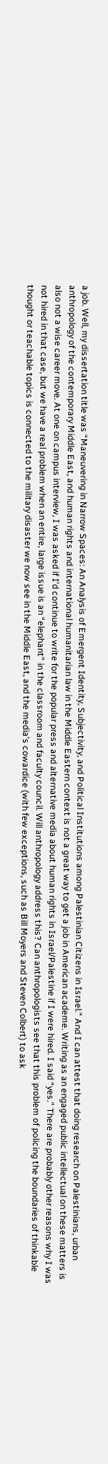a job. Well, my dissertation title was “Maneuvering in Narrow Spaces: An Analysis of Emergent Identity, Subjectivity, and Political Institutions among Palestinian Citizens in Israel.” And I can attest that doing research on Palestinians, urban anthropology of the contemporary Middle East, and human rights and international humanitarian law in the Middle Eastern context is not a great way to get a job in American academe. Writing as an engaged public intellectual on these matters is also not a wise career move. At one on campus interview, I was asked if I’d continue to write for the popular press and alternative media about human rights in Israel/Palestine if I were hired. I said “yes.” There are probably other reasons why I was not hired in that case, but we have a real problem when an entire, large issue is an “elephant” in the classroom and faculty council. Will anthropology address this? Can anthropologists see that this problem of policing the boundaries of thinkable thought or teachable topics is connected to the military disaster we now see in the Middle East, and the media’s cowardice (with few exceptions, such as Bill Moyers and Steven Colbert) to ask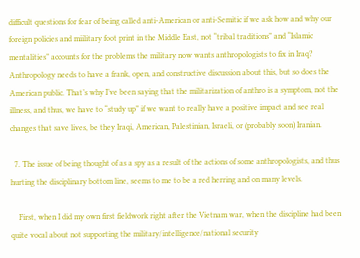difficult questions for fear of being called anti-American or anti-Semitic if we ask how and why our foreign policies and miilitary foot print in the Middle East, not “tribal traditions” and “Islamic mentalities” accounts for the problems the military now wants anthropologists to fix in Iraq? Anthropology needs to have a frank, open, and constructive discussion about this, but so does the American public. That’s why I’ve been saying that the militarization of anthro is a symptom, not the illness, and thus, we have to “study up” if we want to really have a positive impact and see real changes that save lives, be they Iraqi, American, Palestinian, Israeli, or (probably soon) Iranian.

  7. The issue of being thought of as a spy as a result of the actions of some anthropologists, and thus hurting the disciplinary bottom line, seems to me to be a red herring and on many levels.

    First, when I did my own first fieldwork right after the Vietnam war, when the discipline had been quite vocal about not supporting the military/intelligence/national security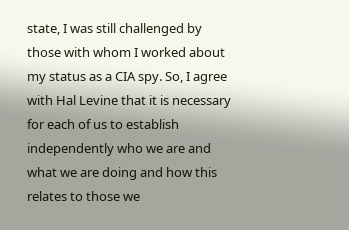state, I was still challenged by those with whom I worked about my status as a CIA spy. So, I agree with Hal Levine that it is necessary for each of us to establish independently who we are and what we are doing and how this relates to those we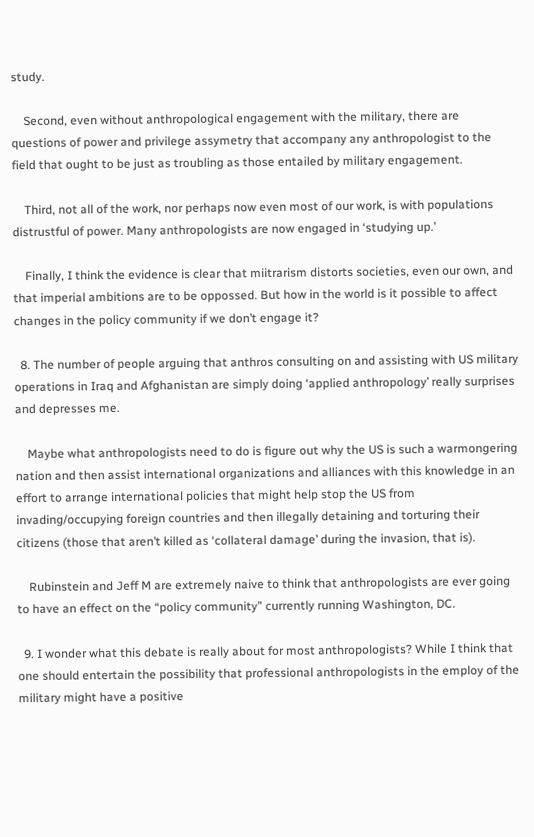study.

    Second, even without anthropological engagement with the military, there are questions of power and privilege assymetry that accompany any anthropologist to the field that ought to be just as troubling as those entailed by military engagement.

    Third, not all of the work, nor perhaps now even most of our work, is with populations distrustful of power. Many anthropologists are now engaged in ‘studying up.’

    Finally, I think the evidence is clear that miitrarism distorts societies, even our own, and that imperial ambitions are to be oppossed. But how in the world is it possible to affect changes in the policy community if we don’t engage it?

  8. The number of people arguing that anthros consulting on and assisting with US military operations in Iraq and Afghanistan are simply doing ‘applied anthropology’ really surprises and depresses me.

    Maybe what anthropologists need to do is figure out why the US is such a warmongering nation and then assist international organizations and alliances with this knowledge in an effort to arrange international policies that might help stop the US from invading/occupying foreign countries and then illegally detaining and torturing their citizens (those that aren’t killed as ‘collateral damage’ during the invasion, that is).

    Rubinstein and Jeff M are extremely naive to think that anthropologists are ever going to have an effect on the “policy community” currently running Washington, DC.

  9. I wonder what this debate is really about for most anthropologists? While I think that one should entertain the possibility that professional anthropologists in the employ of the military might have a positive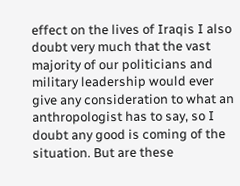effect on the lives of Iraqis I also doubt very much that the vast majority of our politicians and military leadership would ever give any consideration to what an anthropologist has to say, so I doubt any good is coming of the situation. But are these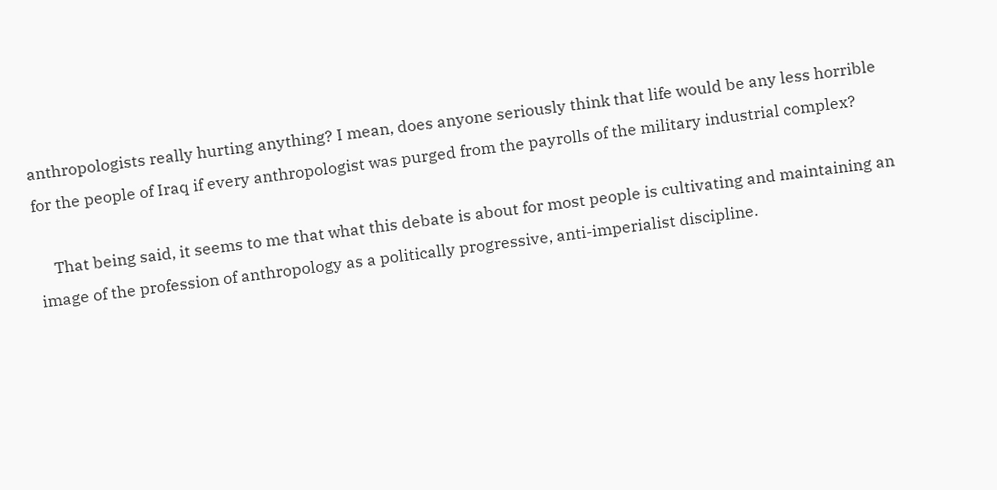anthropologists really hurting anything? I mean, does anyone seriously think that life would be any less horrible for the people of Iraq if every anthropologist was purged from the payrolls of the military industrial complex?

    That being said, it seems to me that what this debate is about for most people is cultivating and maintaining an image of the profession of anthropology as a politically progressive, anti-imperialist discipline.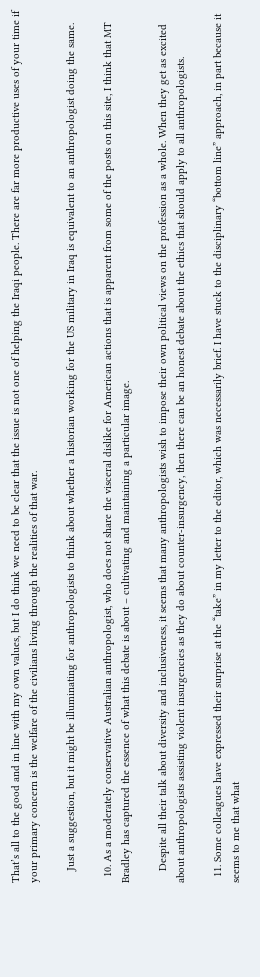That’s all to the good and in line with my own values, but I do think we need to be clear that the issue is not one of helping the Iraqi people. There are far more productive uses of your time if your primary concern is the welfare of the civilians living through the realities of that war.

    Just a suggestion, but it might be illuminating for anthropologists to think about whether a historian working for the US military in Iraq is equivalent to an anthropologist doing the same.

  10. As a moderately conservative Australian anthropologist, who does not share the visceral dislike for American actions that is apparent from some of the posts on this site, I think that MT Bradley has captured the essence of what this debate is about – cultivating and maintaining a particular image.

    Despite all their talk about diversity and inclusiveness, it seems that many anthropologists wish to impose their own political views on the profession as a whole. When they get as excited about anthropologists assisting violent insurgencies as they do about counter-insurgency, then there can be an honest debate about the ethics that should apply to all anthropologists.

  11. Some colleagues have expressed their surprise at the “take” in my letter to the editor, which was necessarily brief. I have stuck to the disciplinary “bottom line” approach, in part because it seems to me that what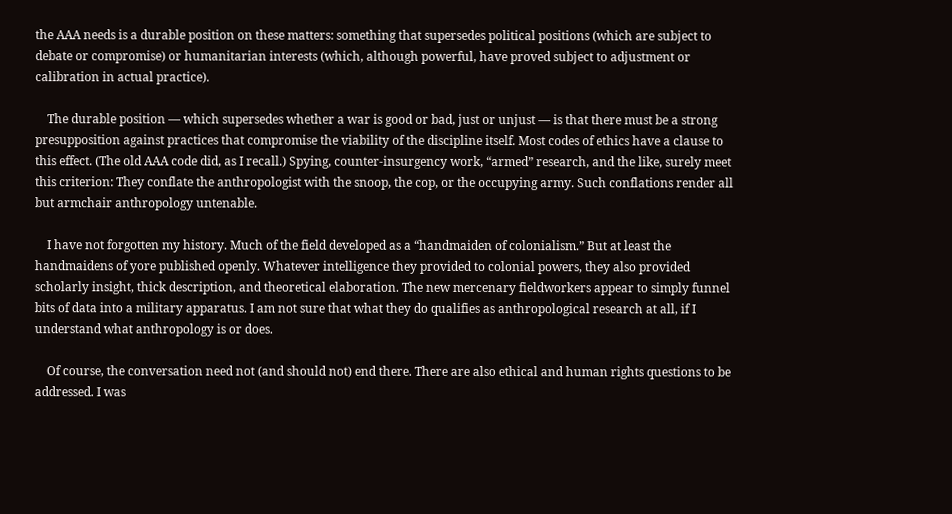the AAA needs is a durable position on these matters: something that supersedes political positions (which are subject to debate or compromise) or humanitarian interests (which, although powerful, have proved subject to adjustment or calibration in actual practice).

    The durable position — which supersedes whether a war is good or bad, just or unjust — is that there must be a strong presupposition against practices that compromise the viability of the discipline itself. Most codes of ethics have a clause to this effect. (The old AAA code did, as I recall.) Spying, counter-insurgency work, “armed” research, and the like, surely meet this criterion: They conflate the anthropologist with the snoop, the cop, or the occupying army. Such conflations render all but armchair anthropology untenable.

    I have not forgotten my history. Much of the field developed as a “handmaiden of colonialism.” But at least the handmaidens of yore published openly. Whatever intelligence they provided to colonial powers, they also provided scholarly insight, thick description, and theoretical elaboration. The new mercenary fieldworkers appear to simply funnel bits of data into a military apparatus. I am not sure that what they do qualifies as anthropological research at all, if I understand what anthropology is or does.

    Of course, the conversation need not (and should not) end there. There are also ethical and human rights questions to be addressed. I was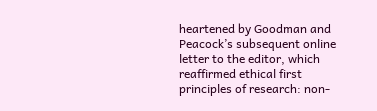heartened by Goodman and Peacock’s subsequent online letter to the editor, which reaffirmed ethical first principles of research: non-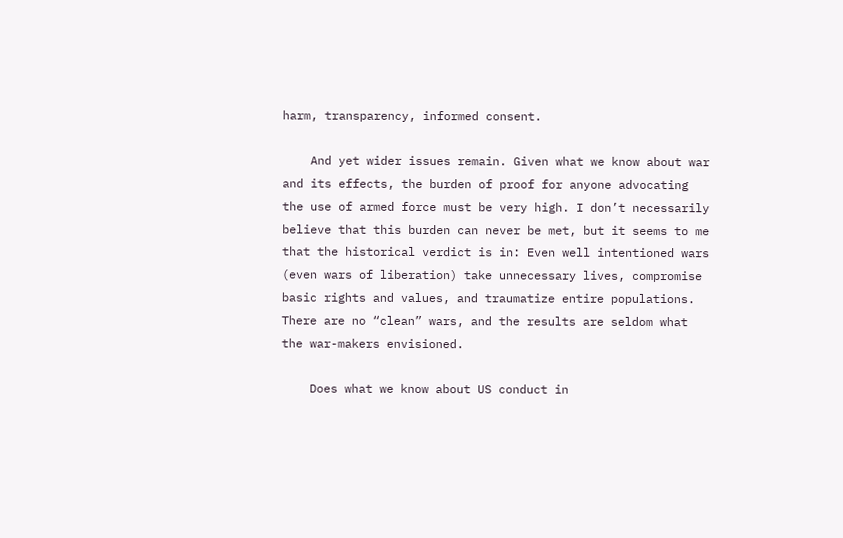harm, transparency, informed consent.

    And yet wider issues remain. Given what we know about war and its effects, the burden of proof for anyone advocating the use of armed force must be very high. I don’t necessarily believe that this burden can never be met, but it seems to me that the historical verdict is in: Even well intentioned wars (even wars of liberation) take unnecessary lives, compromise basic rights and values, and traumatize entire populations. There are no “clean” wars, and the results are seldom what the war-makers envisioned.

    Does what we know about US conduct in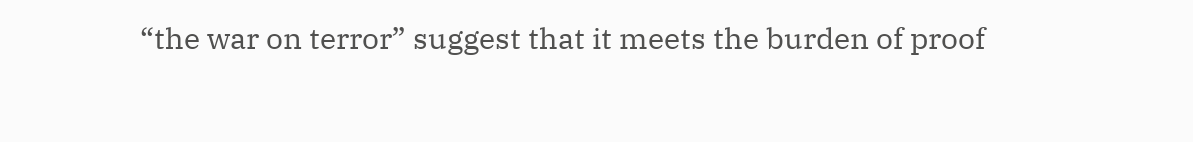“the war on terror” suggest that it meets the burden of proof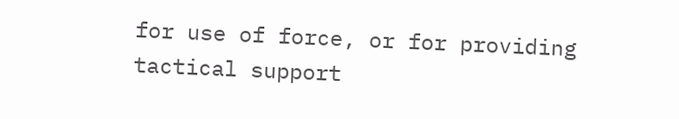for use of force, or for providing tactical support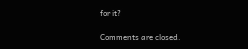for it?

Comments are closed.